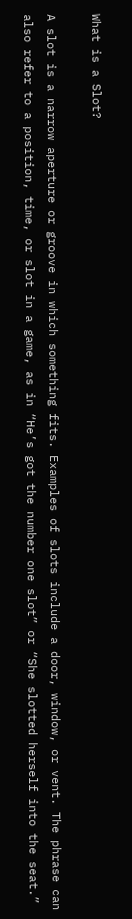What is a Slot?

A slot is a narrow aperture or groove in which something fits. Examples of slots include a door, window, or vent. The phrase can also refer to a position, time, or slot in a game, as in “He’s got the number one slot” or “She slotted herself into the seat.”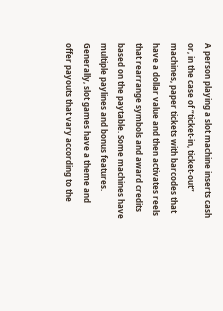A person playing a slot machine inserts cash or, in the case of “ticket-in, ticket-out” machines, paper tickets with barcodes that have a dollar value and then activates reels that rearrange symbols and award credits based on the paytable. Some machines have multiple paylines and bonus features. Generally, slot games have a theme and offer payouts that vary according to the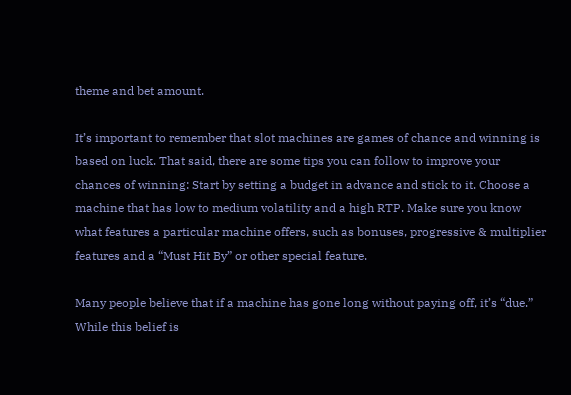theme and bet amount.

It’s important to remember that slot machines are games of chance and winning is based on luck. That said, there are some tips you can follow to improve your chances of winning: Start by setting a budget in advance and stick to it. Choose a machine that has low to medium volatility and a high RTP. Make sure you know what features a particular machine offers, such as bonuses, progressive & multiplier features and a “Must Hit By” or other special feature.

Many people believe that if a machine has gone long without paying off, it’s “due.” While this belief is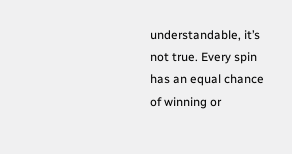understandable, it’s not true. Every spin has an equal chance of winning or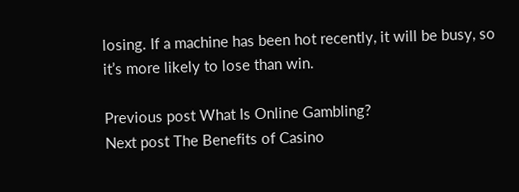losing. If a machine has been hot recently, it will be busy, so it’s more likely to lose than win.

Previous post What Is Online Gambling?
Next post The Benefits of Casino